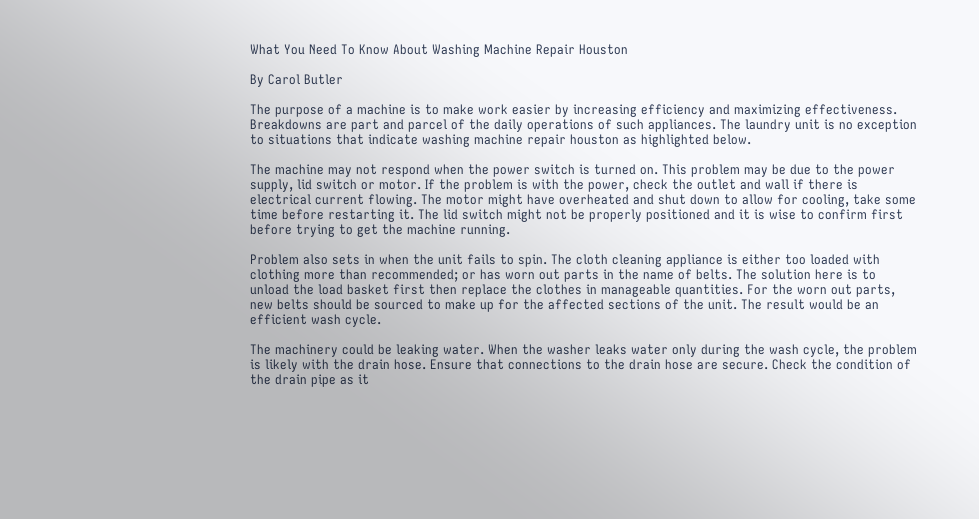What You Need To Know About Washing Machine Repair Houston

By Carol Butler

The purpose of a machine is to make work easier by increasing efficiency and maximizing effectiveness. Breakdowns are part and parcel of the daily operations of such appliances. The laundry unit is no exception to situations that indicate washing machine repair houston as highlighted below.

The machine may not respond when the power switch is turned on. This problem may be due to the power supply, lid switch or motor. If the problem is with the power, check the outlet and wall if there is electrical current flowing. The motor might have overheated and shut down to allow for cooling, take some time before restarting it. The lid switch might not be properly positioned and it is wise to confirm first before trying to get the machine running.

Problem also sets in when the unit fails to spin. The cloth cleaning appliance is either too loaded with clothing more than recommended; or has worn out parts in the name of belts. The solution here is to unload the load basket first then replace the clothes in manageable quantities. For the worn out parts, new belts should be sourced to make up for the affected sections of the unit. The result would be an efficient wash cycle.

The machinery could be leaking water. When the washer leaks water only during the wash cycle, the problem is likely with the drain hose. Ensure that connections to the drain hose are secure. Check the condition of the drain pipe as it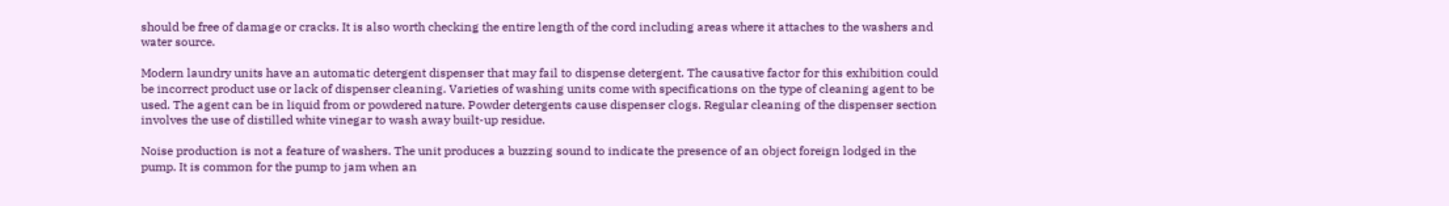should be free of damage or cracks. It is also worth checking the entire length of the cord including areas where it attaches to the washers and water source.

Modern laundry units have an automatic detergent dispenser that may fail to dispense detergent. The causative factor for this exhibition could be incorrect product use or lack of dispenser cleaning. Varieties of washing units come with specifications on the type of cleaning agent to be used. The agent can be in liquid from or powdered nature. Powder detergents cause dispenser clogs. Regular cleaning of the dispenser section involves the use of distilled white vinegar to wash away built-up residue.

Noise production is not a feature of washers. The unit produces a buzzing sound to indicate the presence of an object foreign lodged in the pump. It is common for the pump to jam when an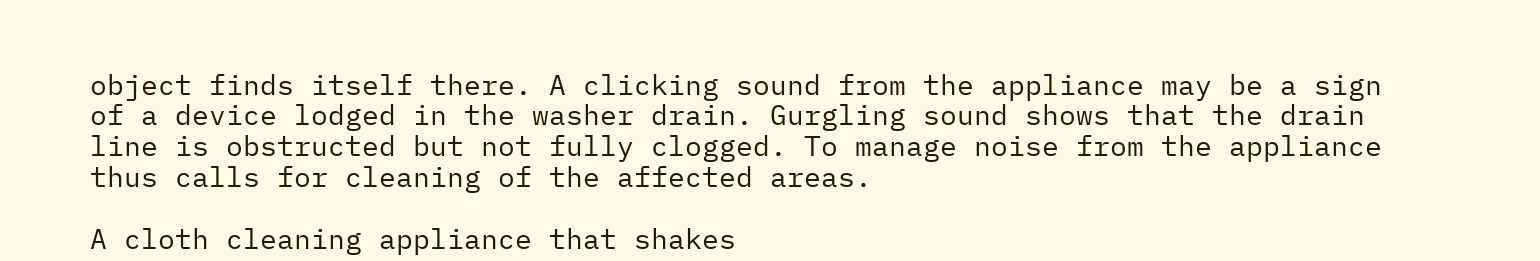object finds itself there. A clicking sound from the appliance may be a sign of a device lodged in the washer drain. Gurgling sound shows that the drain line is obstructed but not fully clogged. To manage noise from the appliance thus calls for cleaning of the affected areas.

A cloth cleaning appliance that shakes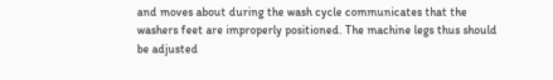and moves about during the wash cycle communicates that the washers feet are improperly positioned. The machine legs thus should be adjusted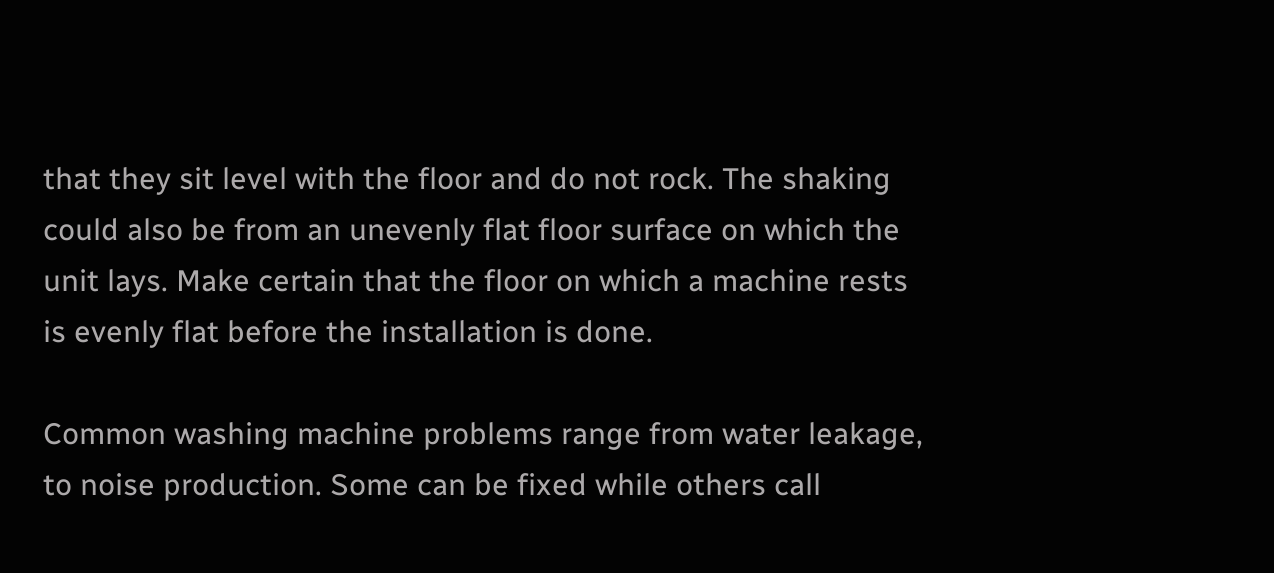that they sit level with the floor and do not rock. The shaking could also be from an unevenly flat floor surface on which the unit lays. Make certain that the floor on which a machine rests is evenly flat before the installation is done.

Common washing machine problems range from water leakage, to noise production. Some can be fixed while others call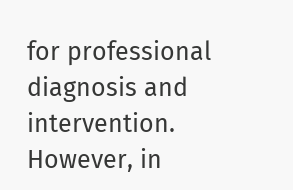for professional diagnosis and intervention. However, in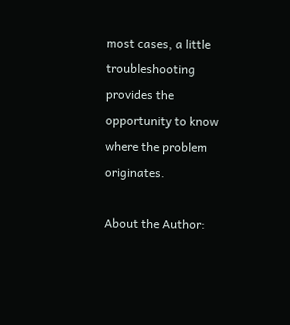most cases, a little troubleshooting provides the opportunity to know where the problem originates.

About the Author: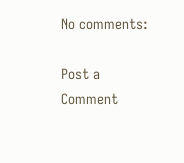No comments:

Post a Comment